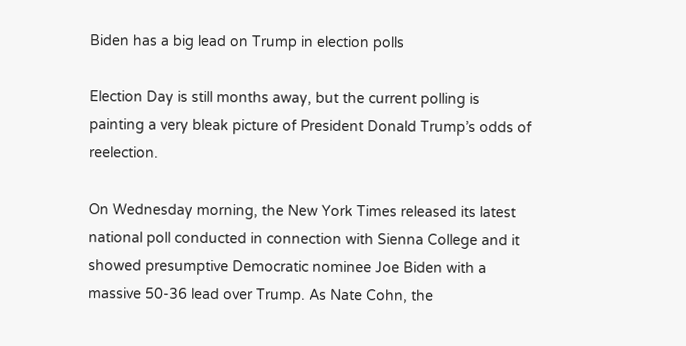Biden has a big lead on Trump in election polls

Election Day is still months away, but the current polling is painting a very bleak picture of President Donald Trump’s odds of reelection.

On Wednesday morning, the New York Times released its latest national poll conducted in connection with Sienna College and it showed presumptive Democratic nominee Joe Biden with a massive 50-36 lead over Trump. As Nate Cohn, the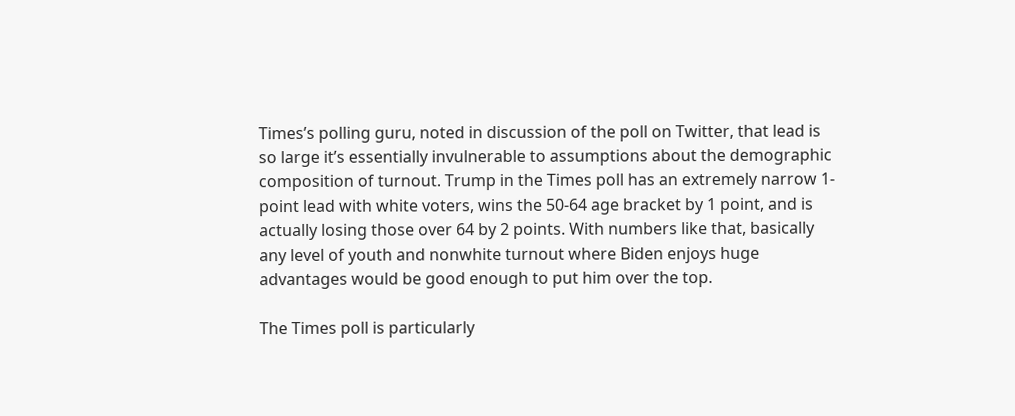Times’s polling guru, noted in discussion of the poll on Twitter, that lead is so large it’s essentially invulnerable to assumptions about the demographic composition of turnout. Trump in the Times poll has an extremely narrow 1-point lead with white voters, wins the 50-64 age bracket by 1 point, and is actually losing those over 64 by 2 points. With numbers like that, basically any level of youth and nonwhite turnout where Biden enjoys huge advantages would be good enough to put him over the top.

The Times poll is particularly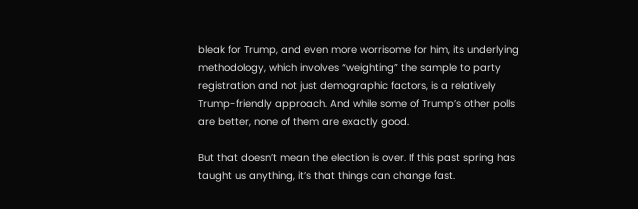bleak for Trump, and even more worrisome for him, its underlying methodology, which involves “weighting” the sample to party registration and not just demographic factors, is a relatively Trump-friendly approach. And while some of Trump’s other polls are better, none of them are exactly good.

But that doesn’t mean the election is over. If this past spring has taught us anything, it’s that things can change fast.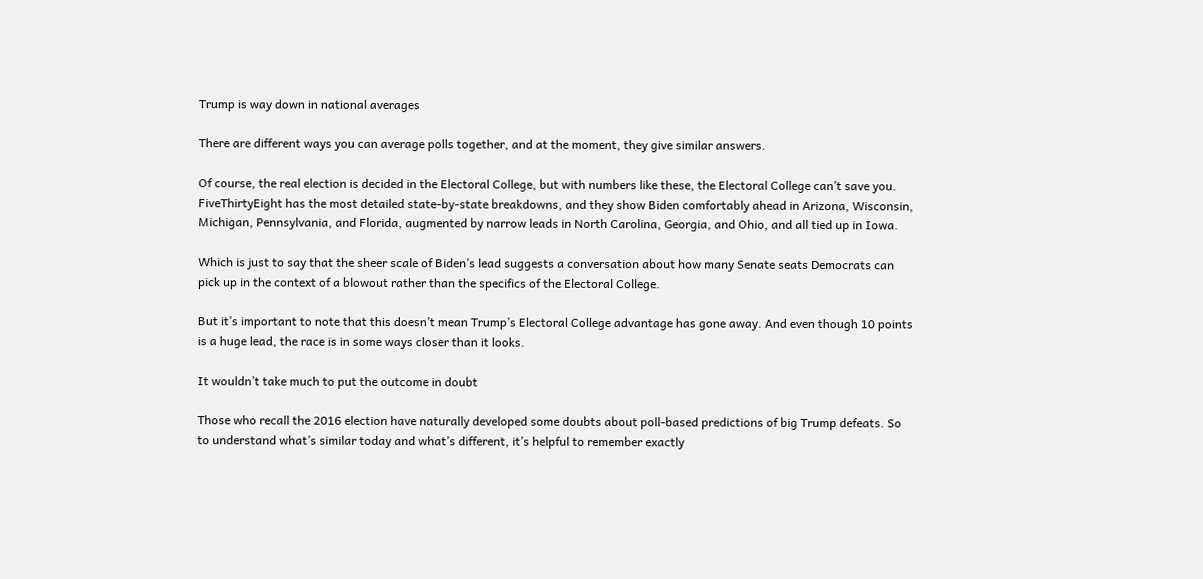Trump is way down in national averages

There are different ways you can average polls together, and at the moment, they give similar answers.

Of course, the real election is decided in the Electoral College, but with numbers like these, the Electoral College can’t save you. FiveThirtyEight has the most detailed state-by-state breakdowns, and they show Biden comfortably ahead in Arizona, Wisconsin, Michigan, Pennsylvania, and Florida, augmented by narrow leads in North Carolina, Georgia, and Ohio, and all tied up in Iowa.

Which is just to say that the sheer scale of Biden’s lead suggests a conversation about how many Senate seats Democrats can pick up in the context of a blowout rather than the specifics of the Electoral College.

But it’s important to note that this doesn’t mean Trump’s Electoral College advantage has gone away. And even though 10 points is a huge lead, the race is in some ways closer than it looks.

It wouldn’t take much to put the outcome in doubt

Those who recall the 2016 election have naturally developed some doubts about poll-based predictions of big Trump defeats. So to understand what’s similar today and what’s different, it’s helpful to remember exactly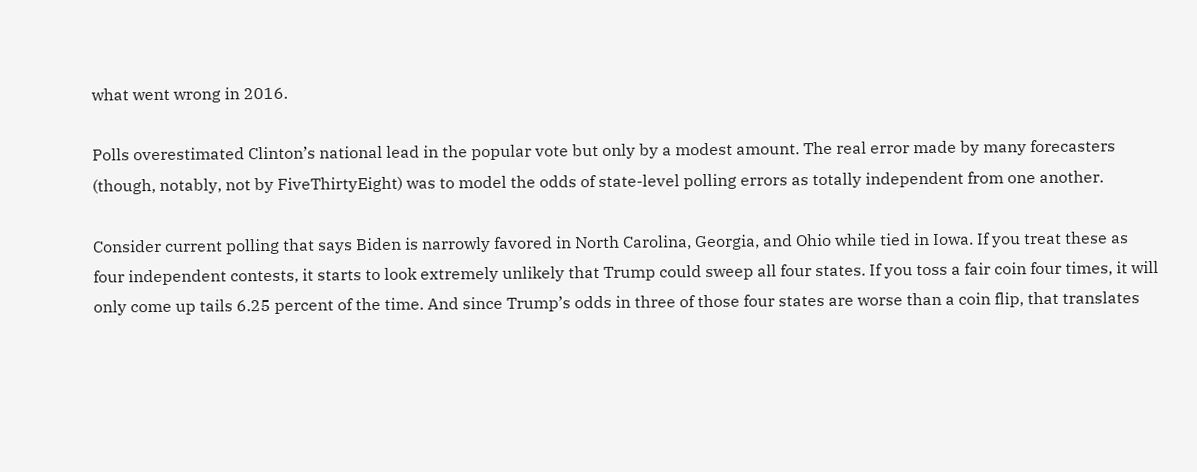what went wrong in 2016.

Polls overestimated Clinton’s national lead in the popular vote but only by a modest amount. The real error made by many forecasters (though, notably, not by FiveThirtyEight) was to model the odds of state-level polling errors as totally independent from one another.

Consider current polling that says Biden is narrowly favored in North Carolina, Georgia, and Ohio while tied in Iowa. If you treat these as four independent contests, it starts to look extremely unlikely that Trump could sweep all four states. If you toss a fair coin four times, it will only come up tails 6.25 percent of the time. And since Trump’s odds in three of those four states are worse than a coin flip, that translates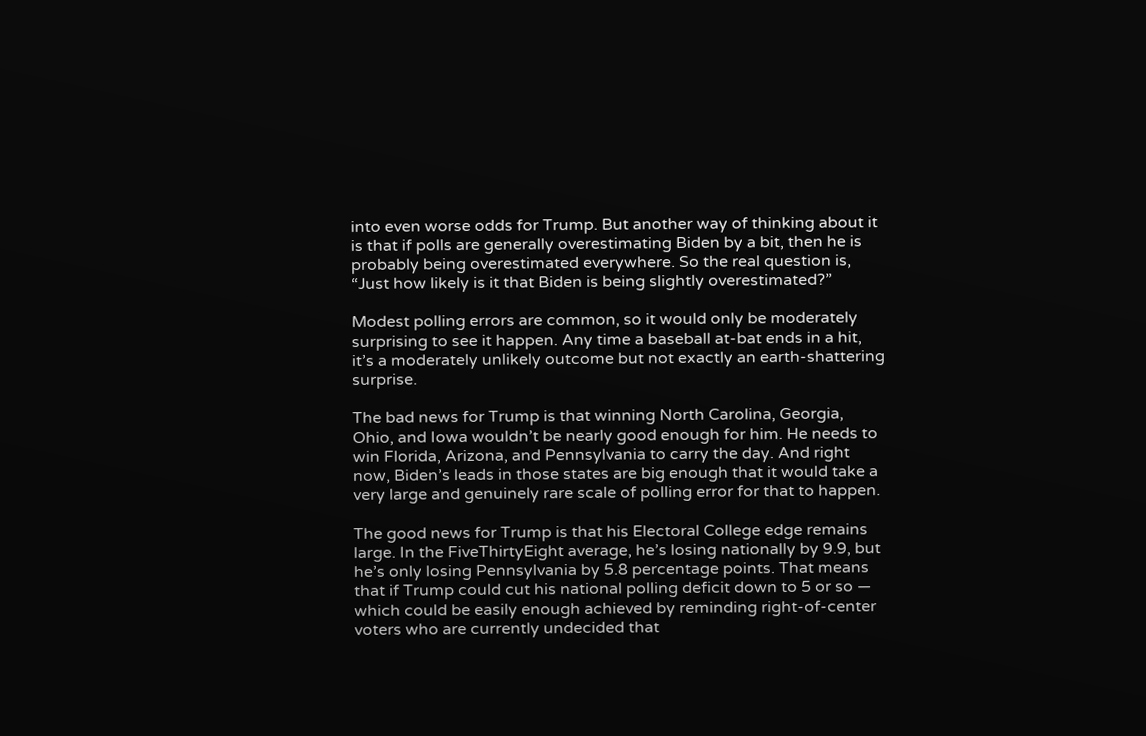into even worse odds for Trump. But another way of thinking about it is that if polls are generally overestimating Biden by a bit, then he is probably being overestimated everywhere. So the real question is, “Just how likely is it that Biden is being slightly overestimated?”

Modest polling errors are common, so it would only be moderately surprising to see it happen. Any time a baseball at-bat ends in a hit, it’s a moderately unlikely outcome but not exactly an earth-shattering surprise.

The bad news for Trump is that winning North Carolina, Georgia, Ohio, and Iowa wouldn’t be nearly good enough for him. He needs to win Florida, Arizona, and Pennsylvania to carry the day. And right now, Biden’s leads in those states are big enough that it would take a very large and genuinely rare scale of polling error for that to happen.

The good news for Trump is that his Electoral College edge remains large. In the FiveThirtyEight average, he’s losing nationally by 9.9, but he’s only losing Pennsylvania by 5.8 percentage points. That means that if Trump could cut his national polling deficit down to 5 or so — which could be easily enough achieved by reminding right-of-center voters who are currently undecided that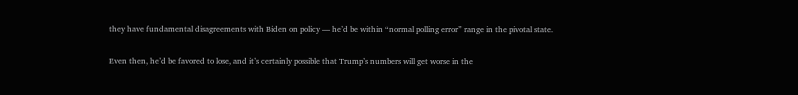they have fundamental disagreements with Biden on policy — he’d be within “normal polling error” range in the pivotal state.

Even then, he’d be favored to lose, and it’s certainly possible that Trump’s numbers will get worse in the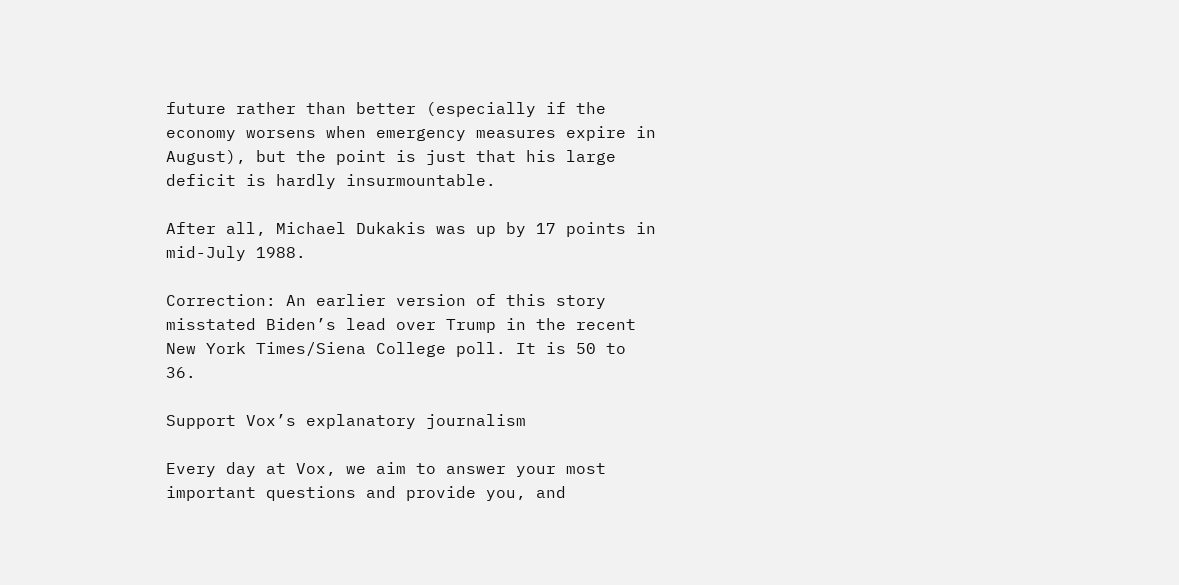future rather than better (especially if the economy worsens when emergency measures expire in August), but the point is just that his large deficit is hardly insurmountable.

After all, Michael Dukakis was up by 17 points in mid-July 1988.

Correction: An earlier version of this story misstated Biden’s lead over Trump in the recent New York Times/Siena College poll. It is 50 to 36.

Support Vox’s explanatory journalism

Every day at Vox, we aim to answer your most important questions and provide you, and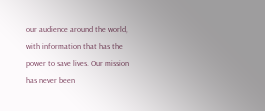our audience around the world, with information that has the power to save lives. Our mission has never been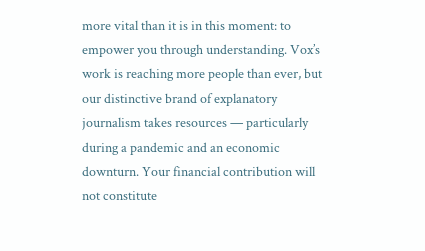more vital than it is in this moment: to empower you through understanding. Vox’s work is reaching more people than ever, but our distinctive brand of explanatory journalism takes resources — particularly during a pandemic and an economic downturn. Your financial contribution will not constitute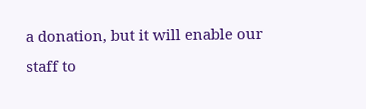a donation, but it will enable our staff to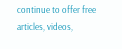continue to offer free articles, videos,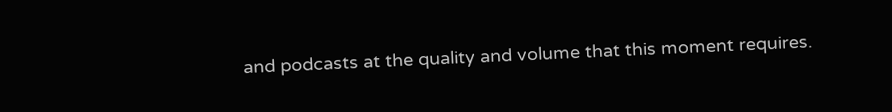and podcasts at the quality and volume that this moment requires.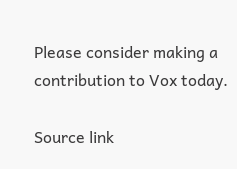Please consider making a contribution to Vox today.

Source link